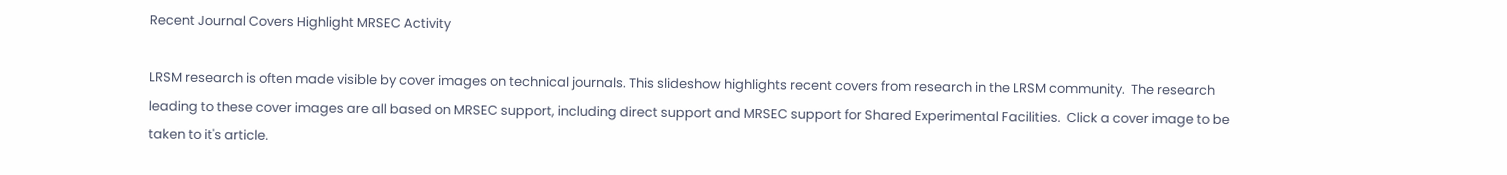Recent Journal Covers Highlight MRSEC Activity

LRSM research is often made visible by cover images on technical journals. This slideshow highlights recent covers from research in the LRSM community.  The research leading to these cover images are all based on MRSEC support, including direct support and MRSEC support for Shared Experimental Facilities.  Click a cover image to be taken to it's article.